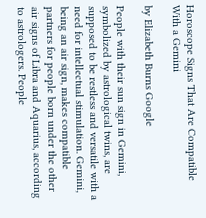Horoscope Signs That Are Compatible With a Gemini

by Elizabeth Burns Google

People with their sun sign in Gemini, symbolized by astrological twins, are supposed to be restless and versatile with a need for intellectual stimulation. Gemini, being an air sign, makes compatible partners for people born under the other air signs of Libra and Aquarius, according to astrologers. People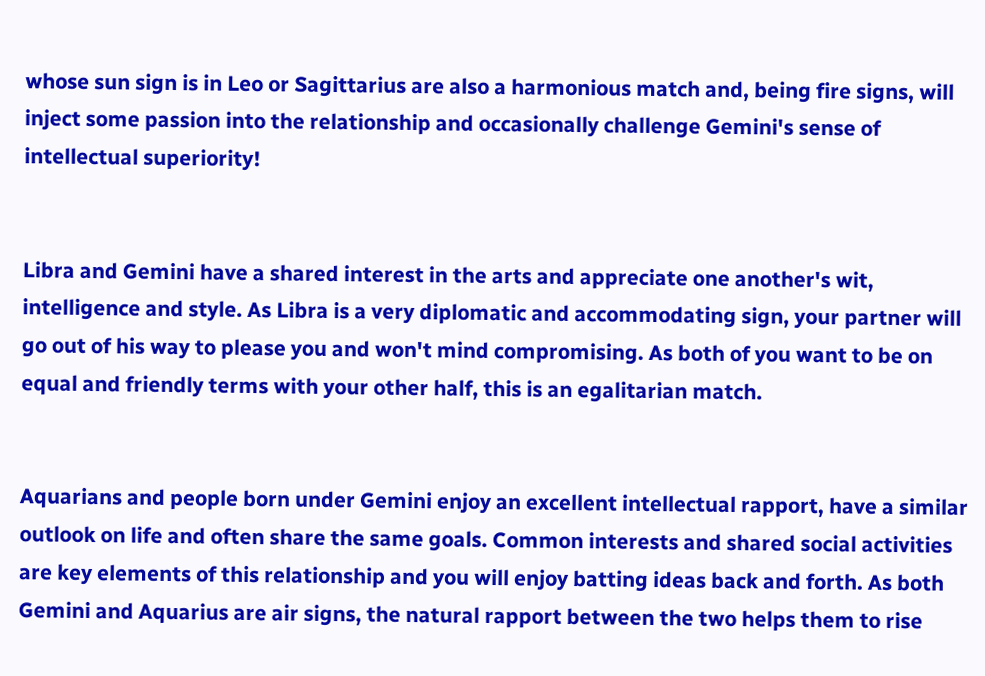whose sun sign is in Leo or Sagittarius are also a harmonious match and, being fire signs, will inject some passion into the relationship and occasionally challenge Gemini's sense of intellectual superiority!


Libra and Gemini have a shared interest in the arts and appreciate one another's wit, intelligence and style. As Libra is a very diplomatic and accommodating sign, your partner will go out of his way to please you and won't mind compromising. As both of you want to be on equal and friendly terms with your other half, this is an egalitarian match.


Aquarians and people born under Gemini enjoy an excellent intellectual rapport, have a similar outlook on life and often share the same goals. Common interests and shared social activities are key elements of this relationship and you will enjoy batting ideas back and forth. As both Gemini and Aquarius are air signs, the natural rapport between the two helps them to rise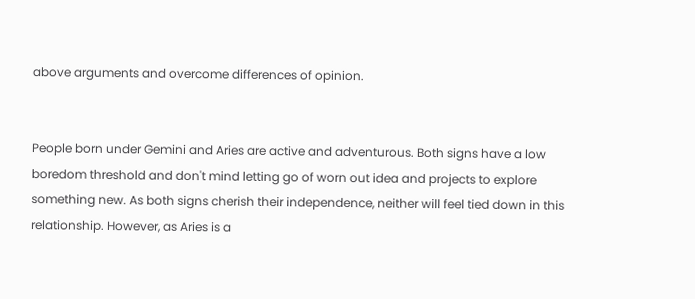above arguments and overcome differences of opinion.


People born under Gemini and Aries are active and adventurous. Both signs have a low boredom threshold and don't mind letting go of worn out idea and projects to explore something new. As both signs cherish their independence, neither will feel tied down in this relationship. However, as Aries is a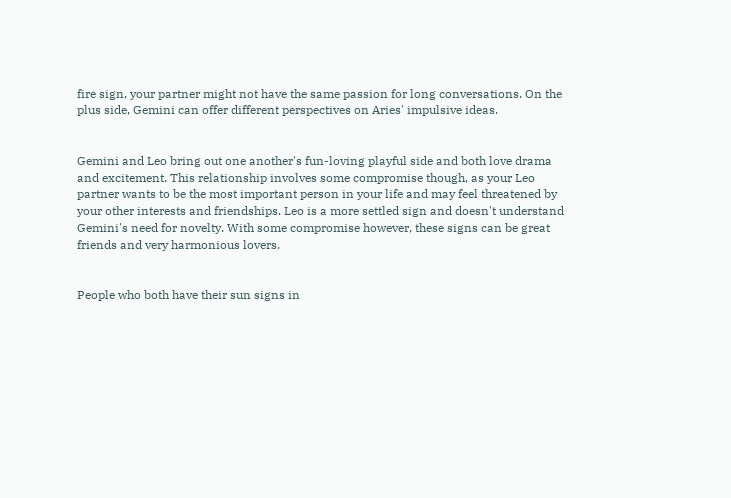fire sign, your partner might not have the same passion for long conversations. On the plus side, Gemini can offer different perspectives on Aries' impulsive ideas.


Gemini and Leo bring out one another's fun-loving playful side and both love drama and excitement. This relationship involves some compromise though, as your Leo partner wants to be the most important person in your life and may feel threatened by your other interests and friendships. Leo is a more settled sign and doesn't understand Gemini's need for novelty. With some compromise however, these signs can be great friends and very harmonious lovers.


People who both have their sun signs in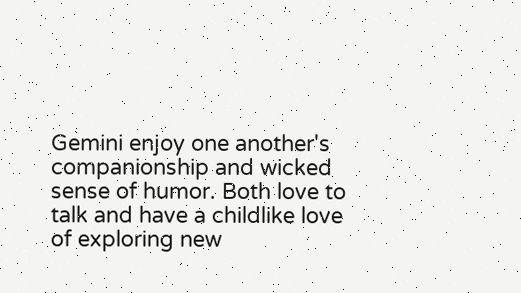Gemini enjoy one another's companionship and wicked sense of humor. Both love to talk and have a childlike love of exploring new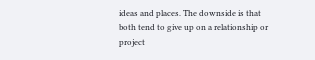ideas and places. The downside is that both tend to give up on a relationship or project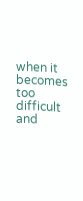when it becomes too difficult and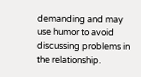demanding and may use humor to avoid discussing problems in the relationship.